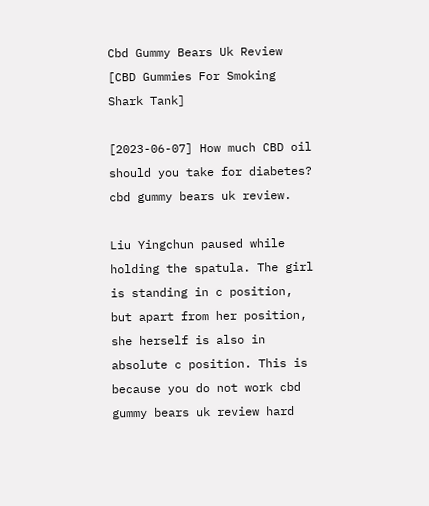Cbd Gummy Bears Uk Review [CBD Gummies For Smoking Shark Tank]

[2023-06-07] How much CBD oil should you take for diabetes? cbd gummy bears uk review.

Liu Yingchun paused while holding the spatula. The girl is standing in c position, but apart from her position, she herself is also in absolute c position. This is because you do not work cbd gummy bears uk review hard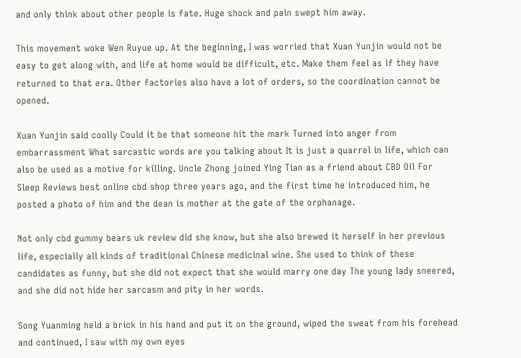and only think about other people is fate. Huge shock and pain swept him away.

This movement woke Wen Ruyue up. At the beginning, I was worried that Xuan Yunjin would not be easy to get along with, and life at home would be difficult, etc. Make them feel as if they have returned to that era. Other factories also have a lot of orders, so the coordination cannot be opened.

Xuan Yunjin said coolly Could it be that someone hit the mark Turned into anger from embarrassment What sarcastic words are you talking about It is just a quarrel in life, which can also be used as a motive for killing. Uncle Zhong joined Ying Tian as a friend about CBD Oil For Sleep Reviews best online cbd shop three years ago, and the first time he introduced him, he posted a photo of him and the dean is mother at the gate of the orphanage.

Not only cbd gummy bears uk review did she know, but she also brewed it herself in her previous life, especially all kinds of traditional Chinese medicinal wine. She used to think of these candidates as funny, but she did not expect that she would marry one day The young lady sneered, and she did not hide her sarcasm and pity in her words.

Song Yuanming held a brick in his hand and put it on the ground, wiped the sweat from his forehead and continued, I saw with my own eyes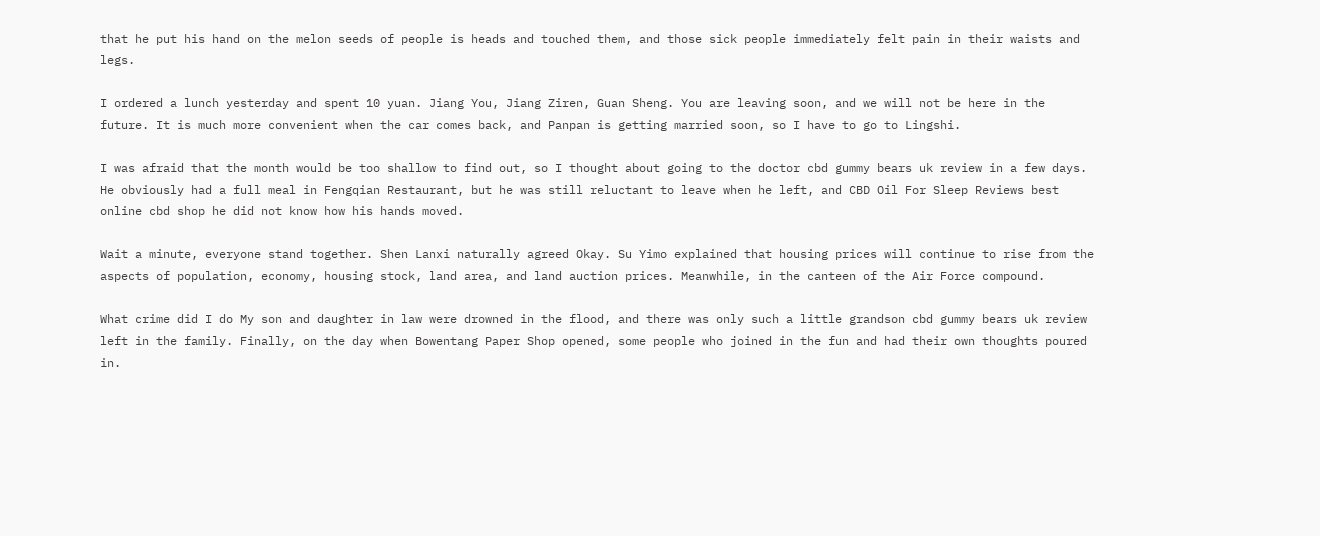that he put his hand on the melon seeds of people is heads and touched them, and those sick people immediately felt pain in their waists and legs.

I ordered a lunch yesterday and spent 10 yuan. Jiang You, Jiang Ziren, Guan Sheng. You are leaving soon, and we will not be here in the future. It is much more convenient when the car comes back, and Panpan is getting married soon, so I have to go to Lingshi.

I was afraid that the month would be too shallow to find out, so I thought about going to the doctor cbd gummy bears uk review in a few days. He obviously had a full meal in Fengqian Restaurant, but he was still reluctant to leave when he left, and CBD Oil For Sleep Reviews best online cbd shop he did not know how his hands moved.

Wait a minute, everyone stand together. Shen Lanxi naturally agreed Okay. Su Yimo explained that housing prices will continue to rise from the aspects of population, economy, housing stock, land area, and land auction prices. Meanwhile, in the canteen of the Air Force compound.

What crime did I do My son and daughter in law were drowned in the flood, and there was only such a little grandson cbd gummy bears uk review left in the family. Finally, on the day when Bowentang Paper Shop opened, some people who joined in the fun and had their own thoughts poured in.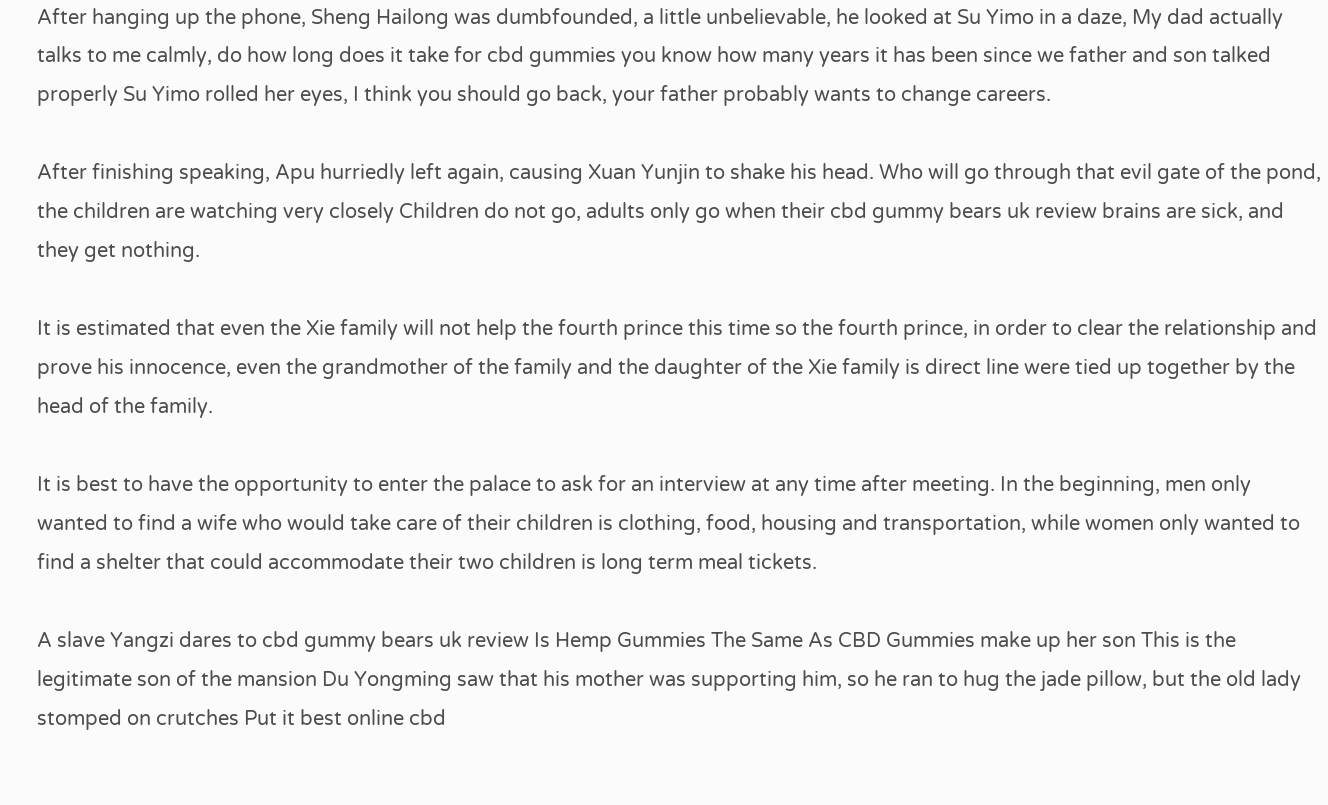After hanging up the phone, Sheng Hailong was dumbfounded, a little unbelievable, he looked at Su Yimo in a daze, My dad actually talks to me calmly, do how long does it take for cbd gummies you know how many years it has been since we father and son talked properly Su Yimo rolled her eyes, I think you should go back, your father probably wants to change careers.

After finishing speaking, Apu hurriedly left again, causing Xuan Yunjin to shake his head. Who will go through that evil gate of the pond, the children are watching very closely Children do not go, adults only go when their cbd gummy bears uk review brains are sick, and they get nothing.

It is estimated that even the Xie family will not help the fourth prince this time so the fourth prince, in order to clear the relationship and prove his innocence, even the grandmother of the family and the daughter of the Xie family is direct line were tied up together by the head of the family.

It is best to have the opportunity to enter the palace to ask for an interview at any time after meeting. In the beginning, men only wanted to find a wife who would take care of their children is clothing, food, housing and transportation, while women only wanted to find a shelter that could accommodate their two children is long term meal tickets.

A slave Yangzi dares to cbd gummy bears uk review Is Hemp Gummies The Same As CBD Gummies make up her son This is the legitimate son of the mansion Du Yongming saw that his mother was supporting him, so he ran to hug the jade pillow, but the old lady stomped on crutches Put it best online cbd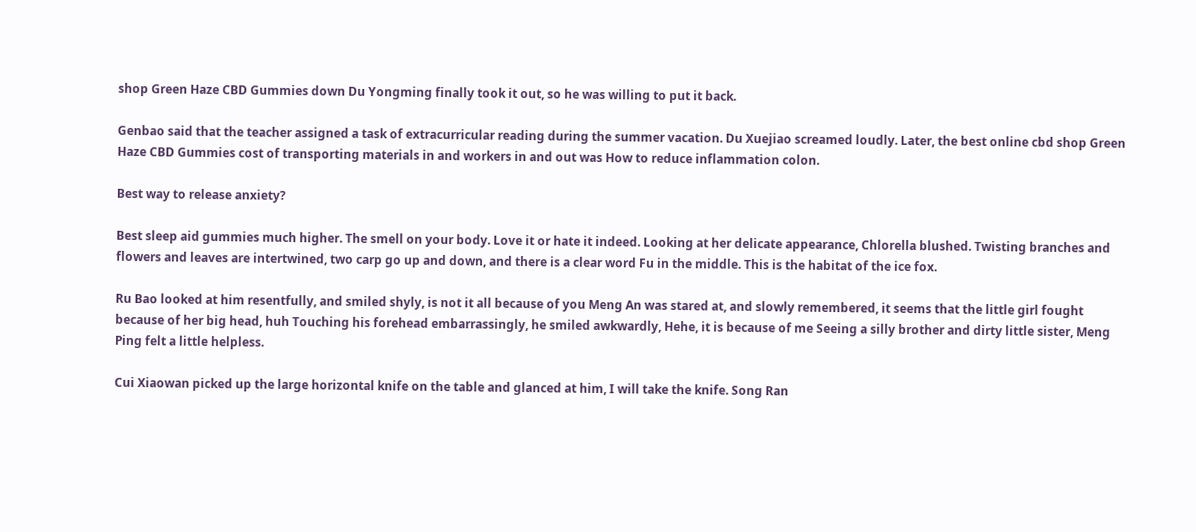shop Green Haze CBD Gummies down Du Yongming finally took it out, so he was willing to put it back.

Genbao said that the teacher assigned a task of extracurricular reading during the summer vacation. Du Xuejiao screamed loudly. Later, the best online cbd shop Green Haze CBD Gummies cost of transporting materials in and workers in and out was How to reduce inflammation colon.

Best way to release anxiety?

Best sleep aid gummies much higher. The smell on your body. Love it or hate it indeed. Looking at her delicate appearance, Chlorella blushed. Twisting branches and flowers and leaves are intertwined, two carp go up and down, and there is a clear word Fu in the middle. This is the habitat of the ice fox.

Ru Bao looked at him resentfully, and smiled shyly, is not it all because of you Meng An was stared at, and slowly remembered, it seems that the little girl fought because of her big head, huh Touching his forehead embarrassingly, he smiled awkwardly, Hehe, it is because of me Seeing a silly brother and dirty little sister, Meng Ping felt a little helpless.

Cui Xiaowan picked up the large horizontal knife on the table and glanced at him, I will take the knife. Song Ran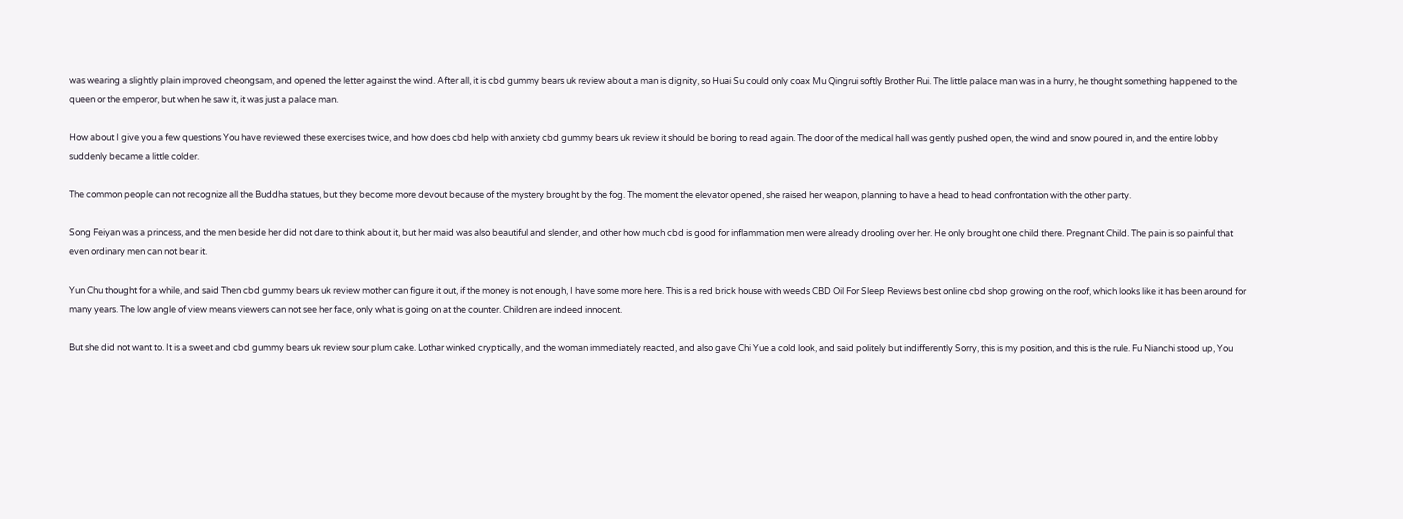was wearing a slightly plain improved cheongsam, and opened the letter against the wind. After all, it is cbd gummy bears uk review about a man is dignity, so Huai Su could only coax Mu Qingrui softly Brother Rui. The little palace man was in a hurry, he thought something happened to the queen or the emperor, but when he saw it, it was just a palace man.

How about I give you a few questions You have reviewed these exercises twice, and how does cbd help with anxiety cbd gummy bears uk review it should be boring to read again. The door of the medical hall was gently pushed open, the wind and snow poured in, and the entire lobby suddenly became a little colder.

The common people can not recognize all the Buddha statues, but they become more devout because of the mystery brought by the fog. The moment the elevator opened, she raised her weapon, planning to have a head to head confrontation with the other party.

Song Feiyan was a princess, and the men beside her did not dare to think about it, but her maid was also beautiful and slender, and other how much cbd is good for inflammation men were already drooling over her. He only brought one child there. Pregnant Child. The pain is so painful that even ordinary men can not bear it.

Yun Chu thought for a while, and said Then cbd gummy bears uk review mother can figure it out, if the money is not enough, I have some more here. This is a red brick house with weeds CBD Oil For Sleep Reviews best online cbd shop growing on the roof, which looks like it has been around for many years. The low angle of view means viewers can not see her face, only what is going on at the counter. Children are indeed innocent.

But she did not want to. It is a sweet and cbd gummy bears uk review sour plum cake. Lothar winked cryptically, and the woman immediately reacted, and also gave Chi Yue a cold look, and said politely but indifferently Sorry, this is my position, and this is the rule. Fu Nianchi stood up, You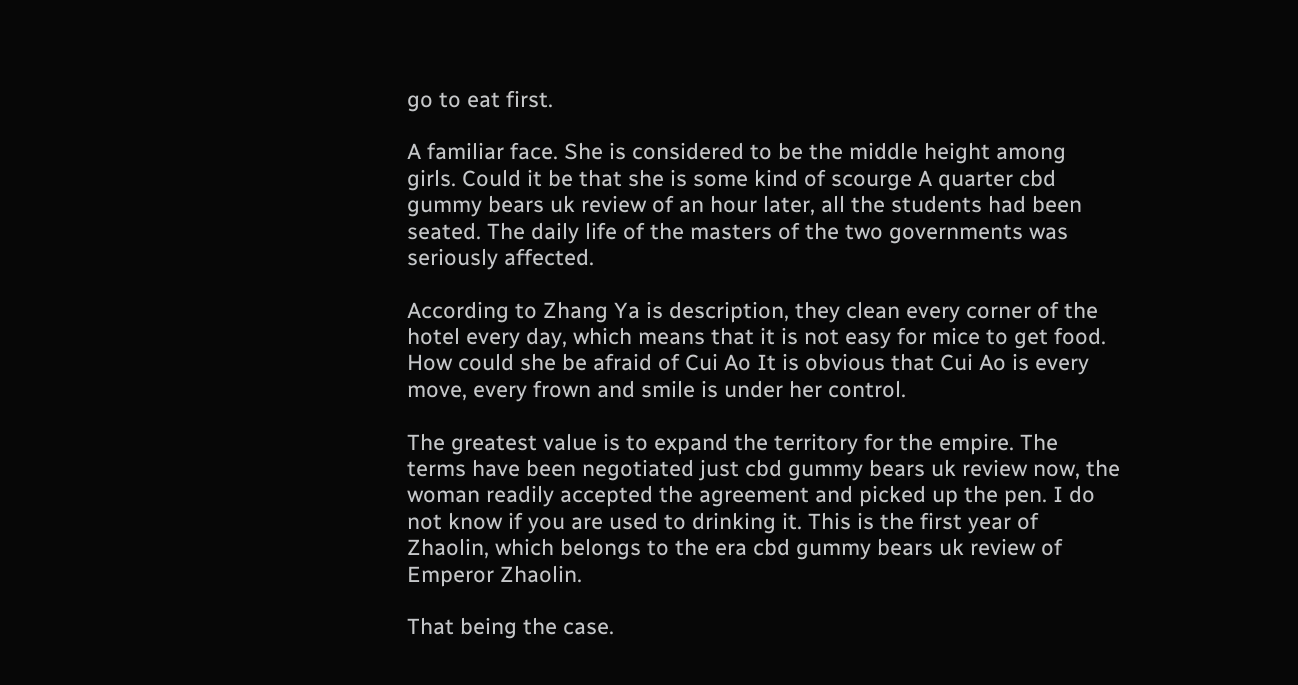go to eat first.

A familiar face. She is considered to be the middle height among girls. Could it be that she is some kind of scourge A quarter cbd gummy bears uk review of an hour later, all the students had been seated. The daily life of the masters of the two governments was seriously affected.

According to Zhang Ya is description, they clean every corner of the hotel every day, which means that it is not easy for mice to get food. How could she be afraid of Cui Ao It is obvious that Cui Ao is every move, every frown and smile is under her control.

The greatest value is to expand the territory for the empire. The terms have been negotiated just cbd gummy bears uk review now, the woman readily accepted the agreement and picked up the pen. I do not know if you are used to drinking it. This is the first year of Zhaolin, which belongs to the era cbd gummy bears uk review of Emperor Zhaolin.

That being the case.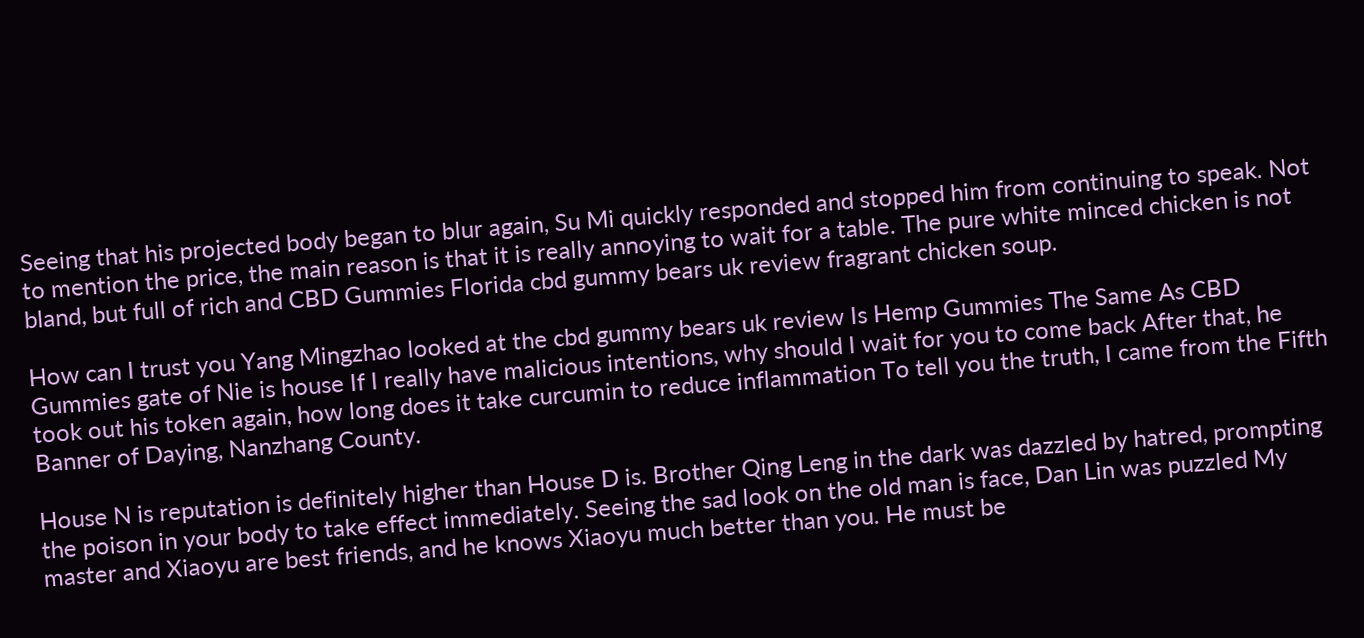Seeing that his projected body began to blur again, Su Mi quickly responded and stopped him from continuing to speak. Not to mention the price, the main reason is that it is really annoying to wait for a table. The pure white minced chicken is not bland, but full of rich and CBD Gummies Florida cbd gummy bears uk review fragrant chicken soup.

How can I trust you Yang Mingzhao looked at the cbd gummy bears uk review Is Hemp Gummies The Same As CBD Gummies gate of Nie is house If I really have malicious intentions, why should I wait for you to come back After that, he took out his token again, how long does it take curcumin to reduce inflammation To tell you the truth, I came from the Fifth Banner of Daying, Nanzhang County.

House N is reputation is definitely higher than House D is. Brother Qing Leng in the dark was dazzled by hatred, prompting the poison in your body to take effect immediately. Seeing the sad look on the old man is face, Dan Lin was puzzled My master and Xiaoyu are best friends, and he knows Xiaoyu much better than you. He must be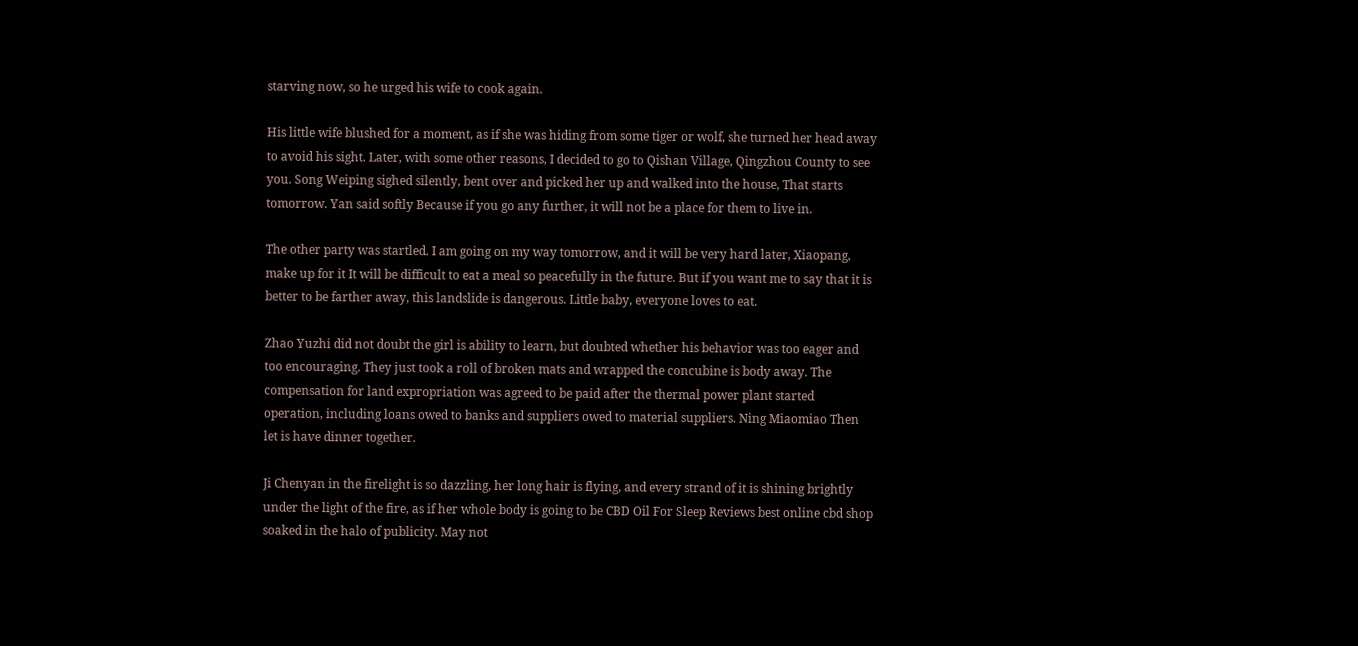starving now, so he urged his wife to cook again.

His little wife blushed for a moment, as if she was hiding from some tiger or wolf, she turned her head away to avoid his sight. Later, with some other reasons, I decided to go to Qishan Village, Qingzhou County to see you. Song Weiping sighed silently, bent over and picked her up and walked into the house, That starts tomorrow. Yan said softly Because if you go any further, it will not be a place for them to live in.

The other party was startled. I am going on my way tomorrow, and it will be very hard later, Xiaopang, make up for it It will be difficult to eat a meal so peacefully in the future. But if you want me to say that it is better to be farther away, this landslide is dangerous. Little baby, everyone loves to eat.

Zhao Yuzhi did not doubt the girl is ability to learn, but doubted whether his behavior was too eager and too encouraging. They just took a roll of broken mats and wrapped the concubine is body away. The compensation for land expropriation was agreed to be paid after the thermal power plant started operation, including loans owed to banks and suppliers owed to material suppliers. Ning Miaomiao Then let is have dinner together.

Ji Chenyan in the firelight is so dazzling, her long hair is flying, and every strand of it is shining brightly under the light of the fire, as if her whole body is going to be CBD Oil For Sleep Reviews best online cbd shop soaked in the halo of publicity. May not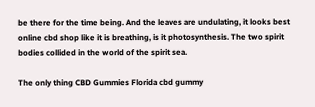be there for the time being. And the leaves are undulating, it looks best online cbd shop like it is breathing, is it photosynthesis. The two spirit bodies collided in the world of the spirit sea.

The only thing CBD Gummies Florida cbd gummy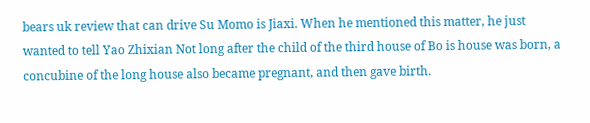bears uk review that can drive Su Momo is Jiaxi. When he mentioned this matter, he just wanted to tell Yao Zhixian Not long after the child of the third house of Bo is house was born, a concubine of the long house also became pregnant, and then gave birth.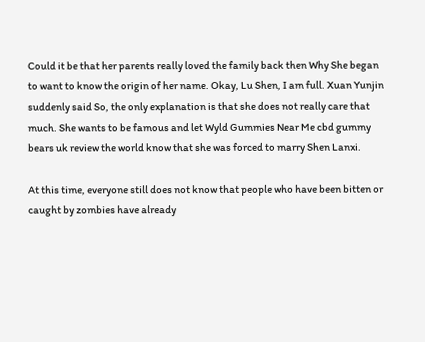Could it be that her parents really loved the family back then Why She began to want to know the origin of her name. Okay, Lu Shen, I am full. Xuan Yunjin suddenly said So, the only explanation is that she does not really care that much. She wants to be famous and let Wyld Gummies Near Me cbd gummy bears uk review the world know that she was forced to marry Shen Lanxi.

At this time, everyone still does not know that people who have been bitten or caught by zombies have already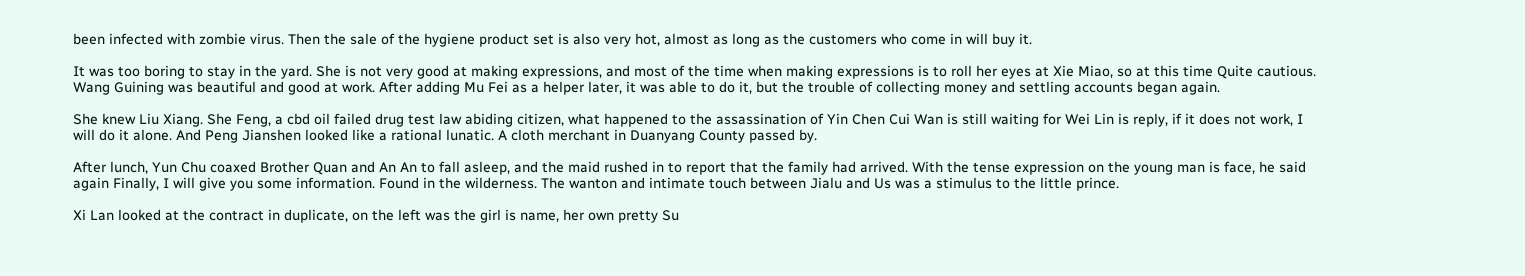been infected with zombie virus. Then the sale of the hygiene product set is also very hot, almost as long as the customers who come in will buy it.

It was too boring to stay in the yard. She is not very good at making expressions, and most of the time when making expressions is to roll her eyes at Xie Miao, so at this time Quite cautious. Wang Guining was beautiful and good at work. After adding Mu Fei as a helper later, it was able to do it, but the trouble of collecting money and settling accounts began again.

She knew Liu Xiang. She Feng, a cbd oil failed drug test law abiding citizen, what happened to the assassination of Yin Chen Cui Wan is still waiting for Wei Lin is reply, if it does not work, I will do it alone. And Peng Jianshen looked like a rational lunatic. A cloth merchant in Duanyang County passed by.

After lunch, Yun Chu coaxed Brother Quan and An An to fall asleep, and the maid rushed in to report that the family had arrived. With the tense expression on the young man is face, he said again Finally, I will give you some information. Found in the wilderness. The wanton and intimate touch between Jialu and Us was a stimulus to the little prince.

Xi Lan looked at the contract in duplicate, on the left was the girl is name, her own pretty Su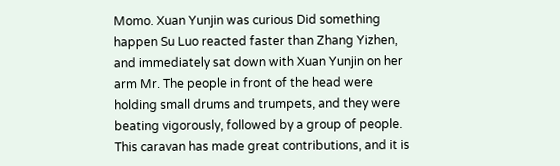Momo. Xuan Yunjin was curious Did something happen Su Luo reacted faster than Zhang Yizhen, and immediately sat down with Xuan Yunjin on her arm Mr. The people in front of the head were holding small drums and trumpets, and they were beating vigorously, followed by a group of people. This caravan has made great contributions, and it is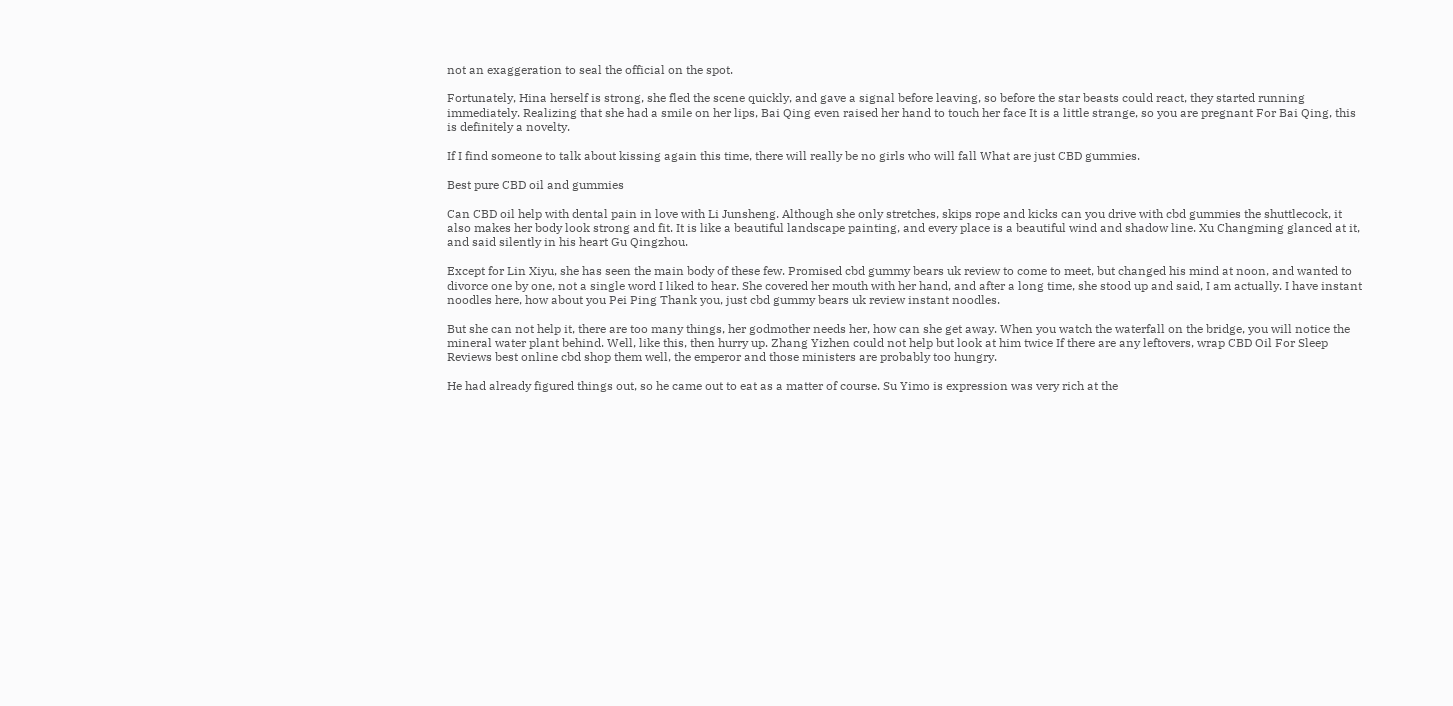not an exaggeration to seal the official on the spot.

Fortunately, Hina herself is strong, she fled the scene quickly, and gave a signal before leaving, so before the star beasts could react, they started running immediately. Realizing that she had a smile on her lips, Bai Qing even raised her hand to touch her face It is a little strange, so you are pregnant For Bai Qing, this is definitely a novelty.

If I find someone to talk about kissing again this time, there will really be no girls who will fall What are just CBD gummies.

Best pure CBD oil and gummies

Can CBD oil help with dental pain in love with Li Junsheng. Although she only stretches, skips rope and kicks can you drive with cbd gummies the shuttlecock, it also makes her body look strong and fit. It is like a beautiful landscape painting, and every place is a beautiful wind and shadow line. Xu Changming glanced at it, and said silently in his heart Gu Qingzhou.

Except for Lin Xiyu, she has seen the main body of these few. Promised cbd gummy bears uk review to come to meet, but changed his mind at noon, and wanted to divorce one by one, not a single word I liked to hear. She covered her mouth with her hand, and after a long time, she stood up and said, I am actually. I have instant noodles here, how about you Pei Ping Thank you, just cbd gummy bears uk review instant noodles.

But she can not help it, there are too many things, her godmother needs her, how can she get away. When you watch the waterfall on the bridge, you will notice the mineral water plant behind. Well, like this, then hurry up. Zhang Yizhen could not help but look at him twice If there are any leftovers, wrap CBD Oil For Sleep Reviews best online cbd shop them well, the emperor and those ministers are probably too hungry.

He had already figured things out, so he came out to eat as a matter of course. Su Yimo is expression was very rich at the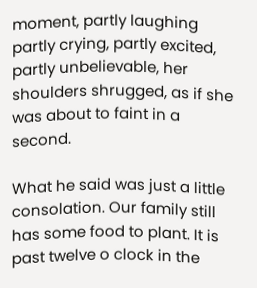moment, partly laughing partly crying, partly excited, partly unbelievable, her shoulders shrugged, as if she was about to faint in a second.

What he said was just a little consolation. Our family still has some food to plant. It is past twelve o clock in the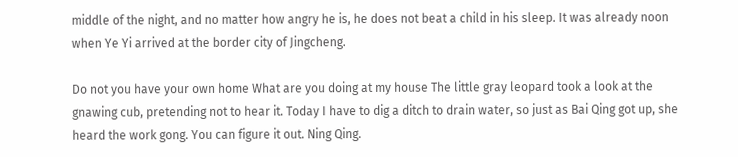middle of the night, and no matter how angry he is, he does not beat a child in his sleep. It was already noon when Ye Yi arrived at the border city of Jingcheng.

Do not you have your own home What are you doing at my house The little gray leopard took a look at the gnawing cub, pretending not to hear it. Today I have to dig a ditch to drain water, so just as Bai Qing got up, she heard the work gong. You can figure it out. Ning Qing.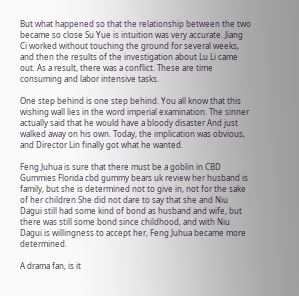But what happened so that the relationship between the two became so close Su Yue is intuition was very accurate. Jiang Ci worked without touching the ground for several weeks, and then the results of the investigation about Lu Li came out. As a result, there was a conflict. These are time consuming and labor intensive tasks.

One step behind is one step behind. You all know that this wishing wall lies in the word imperial examination. The sinner actually said that he would have a bloody disaster And just walked away on his own. Today, the implication was obvious, and Director Lin finally got what he wanted.

Feng Juhua is sure that there must be a goblin in CBD Gummies Florida cbd gummy bears uk review her husband is family, but she is determined not to give in, not for the sake of her children She did not dare to say that she and Niu Dagui still had some kind of bond as husband and wife, but there was still some bond since childhood, and with Niu Dagui is willingness to accept her, Feng Juhua became more determined.

A drama fan, is it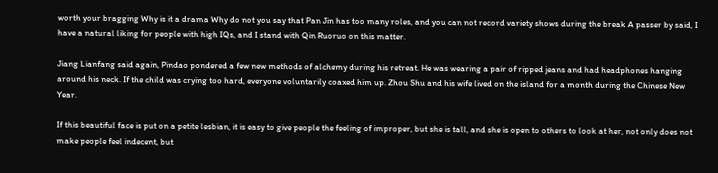worth your bragging Why is it a drama Why do not you say that Pan Jin has too many roles, and you can not record variety shows during the break A passer by said, I have a natural liking for people with high IQs, and I stand with Qin Ruoruo on this matter.

Jiang Lianfang said again, Pindao pondered a few new methods of alchemy during his retreat. He was wearing a pair of ripped jeans and had headphones hanging around his neck. If the child was crying too hard, everyone voluntarily coaxed him up. Zhou Shu and his wife lived on the island for a month during the Chinese New Year.

If this beautiful face is put on a petite lesbian, it is easy to give people the feeling of improper, but she is tall, and she is open to others to look at her, not only does not make people feel indecent, but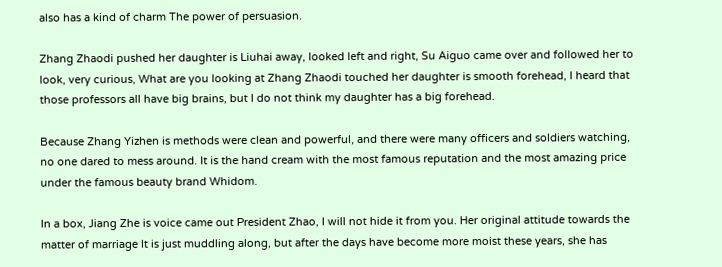also has a kind of charm The power of persuasion.

Zhang Zhaodi pushed her daughter is Liuhai away, looked left and right, Su Aiguo came over and followed her to look, very curious, What are you looking at Zhang Zhaodi touched her daughter is smooth forehead, I heard that those professors all have big brains, but I do not think my daughter has a big forehead.

Because Zhang Yizhen is methods were clean and powerful, and there were many officers and soldiers watching, no one dared to mess around. It is the hand cream with the most famous reputation and the most amazing price under the famous beauty brand Whidom.

In a box, Jiang Zhe is voice came out President Zhao, I will not hide it from you. Her original attitude towards the matter of marriage It is just muddling along, but after the days have become more moist these years, she has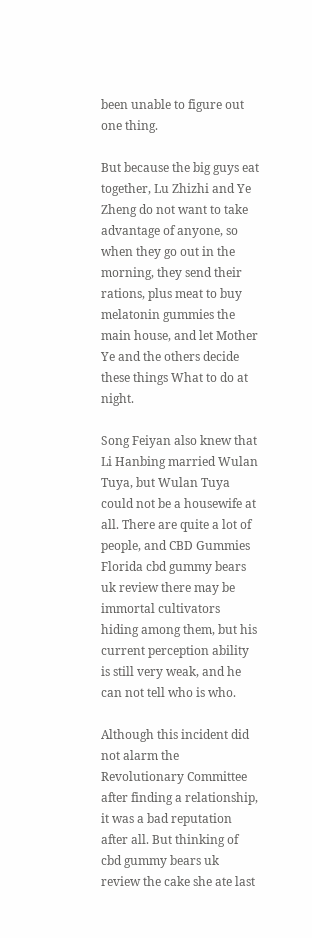been unable to figure out one thing.

But because the big guys eat together, Lu Zhizhi and Ye Zheng do not want to take advantage of anyone, so when they go out in the morning, they send their rations, plus meat to buy melatonin gummies the main house, and let Mother Ye and the others decide these things What to do at night.

Song Feiyan also knew that Li Hanbing married Wulan Tuya, but Wulan Tuya could not be a housewife at all. There are quite a lot of people, and CBD Gummies Florida cbd gummy bears uk review there may be immortal cultivators hiding among them, but his current perception ability is still very weak, and he can not tell who is who.

Although this incident did not alarm the Revolutionary Committee after finding a relationship, it was a bad reputation after all. But thinking of cbd gummy bears uk review the cake she ate last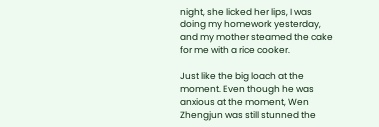night, she licked her lips, I was doing my homework yesterday, and my mother steamed the cake for me with a rice cooker.

Just like the big loach at the moment. Even though he was anxious at the moment, Wen Zhengjun was still stunned the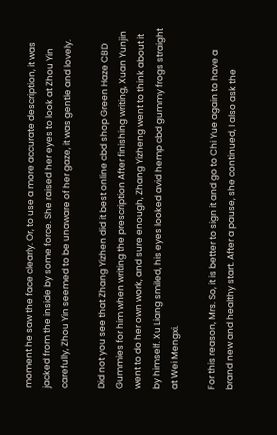moment he saw the face clearly. Or, to use a more accurate description, it was jacked from the inside by some force. She raised her eyes to look at Zhou Yin carefully, Zhou Yin seemed to be unaware of her gaze, it was gentle and lovely.

Did not you see that Zhang Yizhen did it best online cbd shop Green Haze CBD Gummies for him when writing the prescription After finishing writing, Xuan Yunjin went to do her own work, and sure enough, Zhang Yizheng went to think about it by himself. Xu Liang smiled, his eyes looked avid hemp cbd gummy frogs straight at Wei Mengxi.

For this reason, Mrs. So, it is better to sign it and go to Chi Yue again to have a brand new and healthy start. After a pause, she continued, I also ask the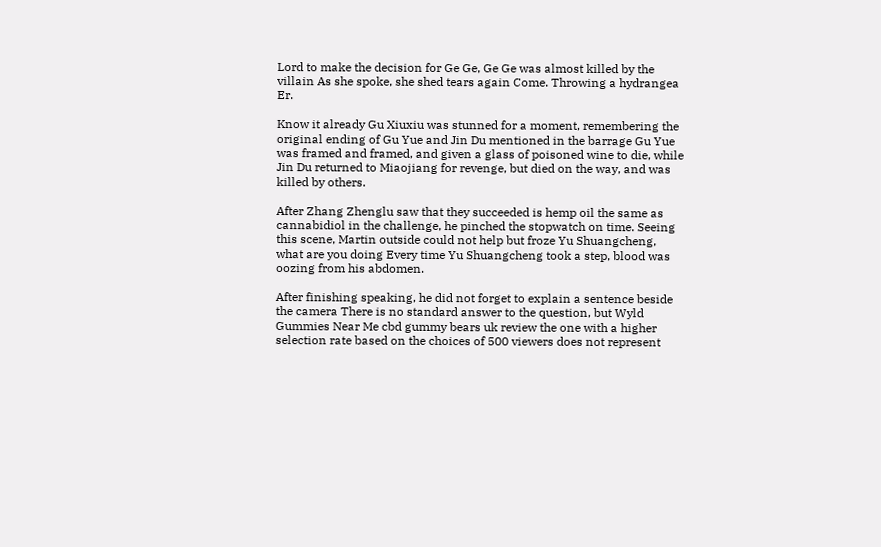Lord to make the decision for Ge Ge, Ge Ge was almost killed by the villain As she spoke, she shed tears again Come. Throwing a hydrangea Er.

Know it already Gu Xiuxiu was stunned for a moment, remembering the original ending of Gu Yue and Jin Du mentioned in the barrage Gu Yue was framed and framed, and given a glass of poisoned wine to die, while Jin Du returned to Miaojiang for revenge, but died on the way, and was killed by others.

After Zhang Zhenglu saw that they succeeded is hemp oil the same as cannabidiol in the challenge, he pinched the stopwatch on time. Seeing this scene, Martin outside could not help but froze Yu Shuangcheng, what are you doing Every time Yu Shuangcheng took a step, blood was oozing from his abdomen.

After finishing speaking, he did not forget to explain a sentence beside the camera There is no standard answer to the question, but Wyld Gummies Near Me cbd gummy bears uk review the one with a higher selection rate based on the choices of 500 viewers does not represent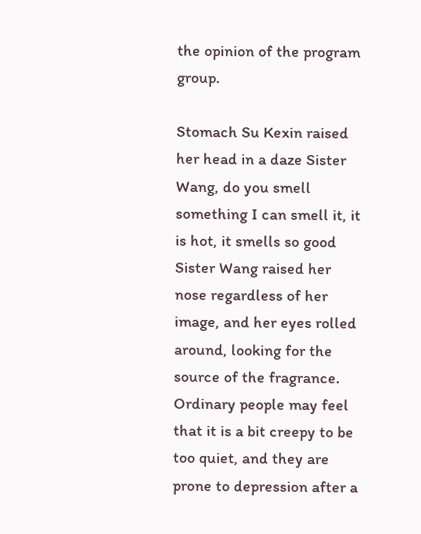the opinion of the program group.

Stomach Su Kexin raised her head in a daze Sister Wang, do you smell something I can smell it, it is hot, it smells so good Sister Wang raised her nose regardless of her image, and her eyes rolled around, looking for the source of the fragrance. Ordinary people may feel that it is a bit creepy to be too quiet, and they are prone to depression after a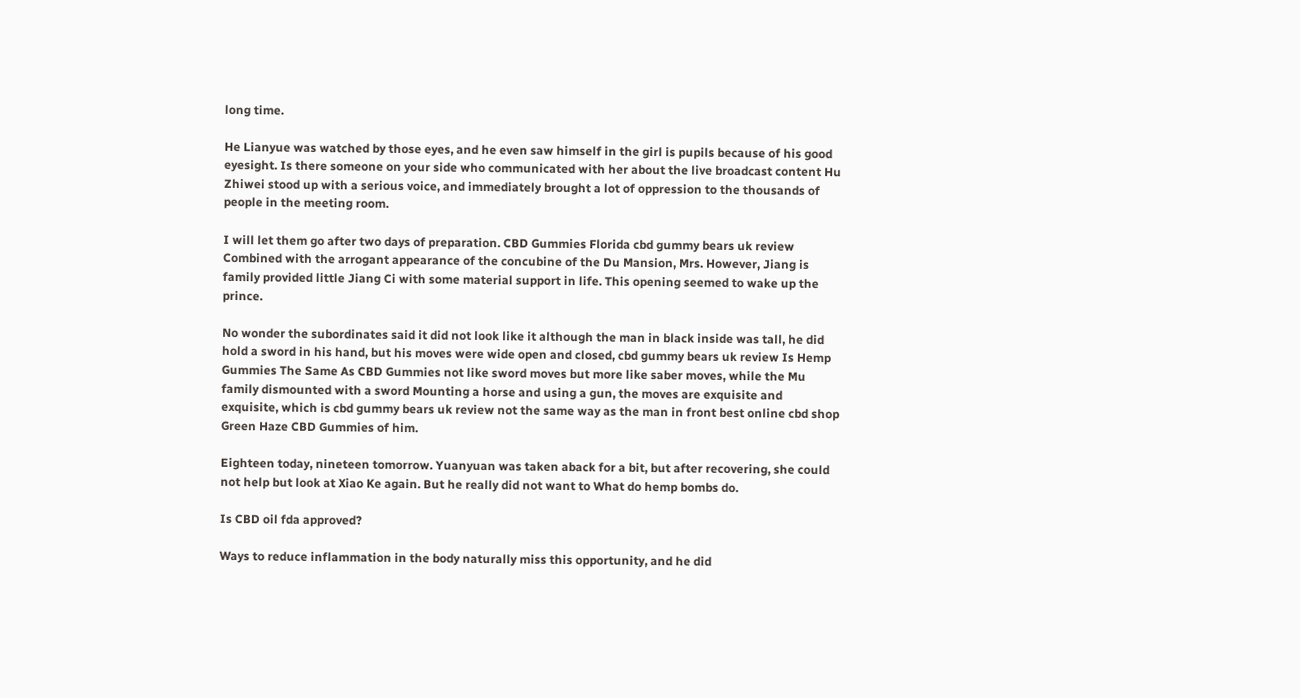long time.

He Lianyue was watched by those eyes, and he even saw himself in the girl is pupils because of his good eyesight. Is there someone on your side who communicated with her about the live broadcast content Hu Zhiwei stood up with a serious voice, and immediately brought a lot of oppression to the thousands of people in the meeting room.

I will let them go after two days of preparation. CBD Gummies Florida cbd gummy bears uk review Combined with the arrogant appearance of the concubine of the Du Mansion, Mrs. However, Jiang is family provided little Jiang Ci with some material support in life. This opening seemed to wake up the prince.

No wonder the subordinates said it did not look like it although the man in black inside was tall, he did hold a sword in his hand, but his moves were wide open and closed, cbd gummy bears uk review Is Hemp Gummies The Same As CBD Gummies not like sword moves but more like saber moves, while the Mu family dismounted with a sword Mounting a horse and using a gun, the moves are exquisite and exquisite, which is cbd gummy bears uk review not the same way as the man in front best online cbd shop Green Haze CBD Gummies of him.

Eighteen today, nineteen tomorrow. Yuanyuan was taken aback for a bit, but after recovering, she could not help but look at Xiao Ke again. But he really did not want to What do hemp bombs do.

Is CBD oil fda approved?

Ways to reduce inflammation in the body naturally miss this opportunity, and he did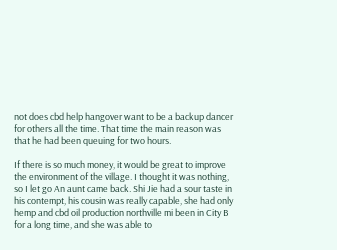not does cbd help hangover want to be a backup dancer for others all the time. That time the main reason was that he had been queuing for two hours.

If there is so much money, it would be great to improve the environment of the village. I thought it was nothing, so I let go An aunt came back. Shi Jie had a sour taste in his contempt, his cousin was really capable, she had only hemp and cbd oil production northville mi been in City B for a long time, and she was able to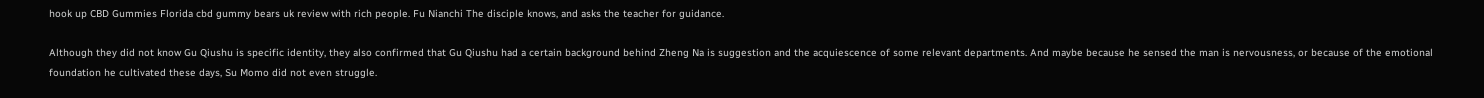hook up CBD Gummies Florida cbd gummy bears uk review with rich people. Fu Nianchi The disciple knows, and asks the teacher for guidance.

Although they did not know Gu Qiushu is specific identity, they also confirmed that Gu Qiushu had a certain background behind Zheng Na is suggestion and the acquiescence of some relevant departments. And maybe because he sensed the man is nervousness, or because of the emotional foundation he cultivated these days, Su Momo did not even struggle.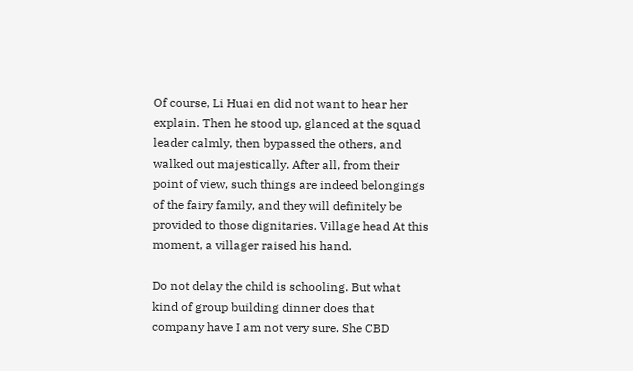Of course, Li Huai en did not want to hear her explain. Then he stood up, glanced at the squad leader calmly, then bypassed the others, and walked out majestically. After all, from their point of view, such things are indeed belongings of the fairy family, and they will definitely be provided to those dignitaries. Village head At this moment, a villager raised his hand.

Do not delay the child is schooling. But what kind of group building dinner does that company have I am not very sure. She CBD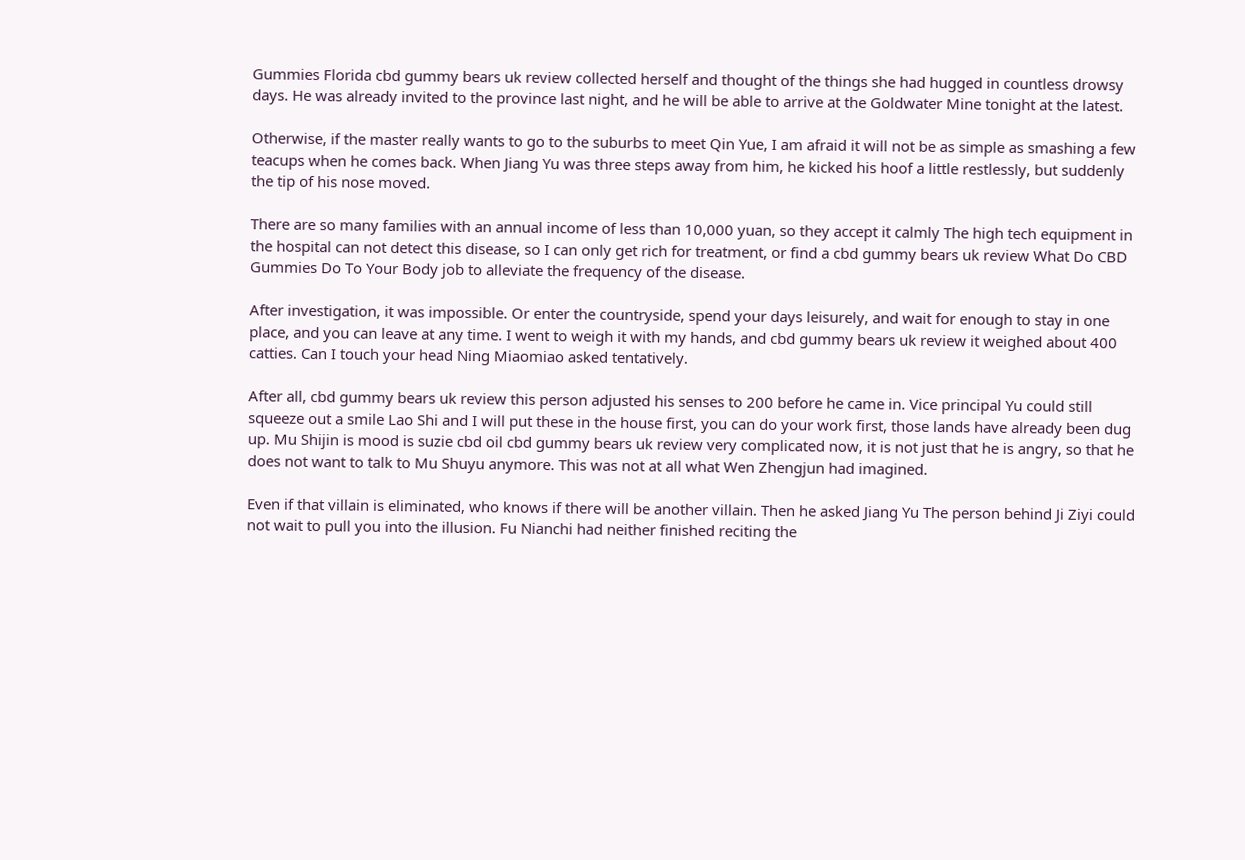Gummies Florida cbd gummy bears uk review collected herself and thought of the things she had hugged in countless drowsy days. He was already invited to the province last night, and he will be able to arrive at the Goldwater Mine tonight at the latest.

Otherwise, if the master really wants to go to the suburbs to meet Qin Yue, I am afraid it will not be as simple as smashing a few teacups when he comes back. When Jiang Yu was three steps away from him, he kicked his hoof a little restlessly, but suddenly the tip of his nose moved.

There are so many families with an annual income of less than 10,000 yuan, so they accept it calmly The high tech equipment in the hospital can not detect this disease, so I can only get rich for treatment, or find a cbd gummy bears uk review What Do CBD Gummies Do To Your Body job to alleviate the frequency of the disease.

After investigation, it was impossible. Or enter the countryside, spend your days leisurely, and wait for enough to stay in one place, and you can leave at any time. I went to weigh it with my hands, and cbd gummy bears uk review it weighed about 400 catties. Can I touch your head Ning Miaomiao asked tentatively.

After all, cbd gummy bears uk review this person adjusted his senses to 200 before he came in. Vice principal Yu could still squeeze out a smile Lao Shi and I will put these in the house first, you can do your work first, those lands have already been dug up. Mu Shijin is mood is suzie cbd oil cbd gummy bears uk review very complicated now, it is not just that he is angry, so that he does not want to talk to Mu Shuyu anymore. This was not at all what Wen Zhengjun had imagined.

Even if that villain is eliminated, who knows if there will be another villain. Then he asked Jiang Yu The person behind Ji Ziyi could not wait to pull you into the illusion. Fu Nianchi had neither finished reciting the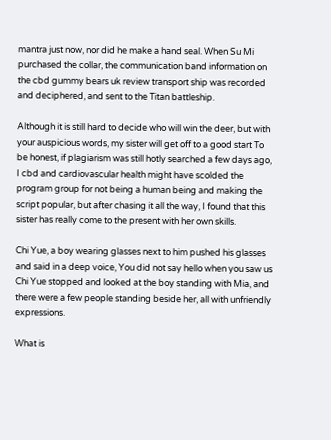mantra just now, nor did he make a hand seal. When Su Mi purchased the collar, the communication band information on the cbd gummy bears uk review transport ship was recorded and deciphered, and sent to the Titan battleship.

Although it is still hard to decide who will win the deer, but with your auspicious words, my sister will get off to a good start To be honest, if plagiarism was still hotly searched a few days ago, I cbd and cardiovascular health might have scolded the program group for not being a human being and making the script popular, but after chasing it all the way, I found that this sister has really come to the present with her own skills.

Chi Yue, a boy wearing glasses next to him pushed his glasses and said in a deep voice, You did not say hello when you saw us Chi Yue stopped and looked at the boy standing with Mia, and there were a few people standing beside her, all with unfriendly expressions.

What is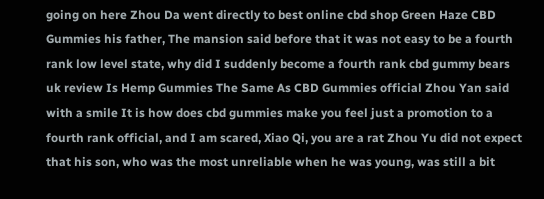going on here Zhou Da went directly to best online cbd shop Green Haze CBD Gummies his father, The mansion said before that it was not easy to be a fourth rank low level state, why did I suddenly become a fourth rank cbd gummy bears uk review Is Hemp Gummies The Same As CBD Gummies official Zhou Yan said with a smile It is how does cbd gummies make you feel just a promotion to a fourth rank official, and I am scared, Xiao Qi, you are a rat Zhou Yu did not expect that his son, who was the most unreliable when he was young, was still a bit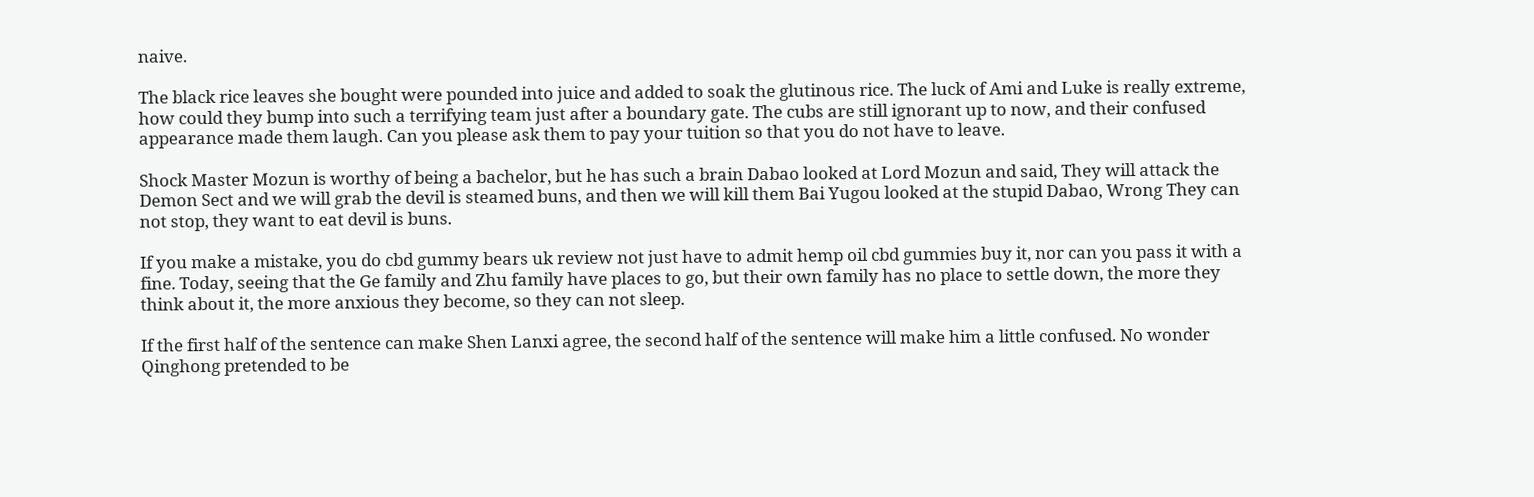naive.

The black rice leaves she bought were pounded into juice and added to soak the glutinous rice. The luck of Ami and Luke is really extreme, how could they bump into such a terrifying team just after a boundary gate. The cubs are still ignorant up to now, and their confused appearance made them laugh. Can you please ask them to pay your tuition so that you do not have to leave.

Shock Master Mozun is worthy of being a bachelor, but he has such a brain Dabao looked at Lord Mozun and said, They will attack the Demon Sect and we will grab the devil is steamed buns, and then we will kill them Bai Yugou looked at the stupid Dabao, Wrong They can not stop, they want to eat devil is buns.

If you make a mistake, you do cbd gummy bears uk review not just have to admit hemp oil cbd gummies buy it, nor can you pass it with a fine. Today, seeing that the Ge family and Zhu family have places to go, but their own family has no place to settle down, the more they think about it, the more anxious they become, so they can not sleep.

If the first half of the sentence can make Shen Lanxi agree, the second half of the sentence will make him a little confused. No wonder Qinghong pretended to be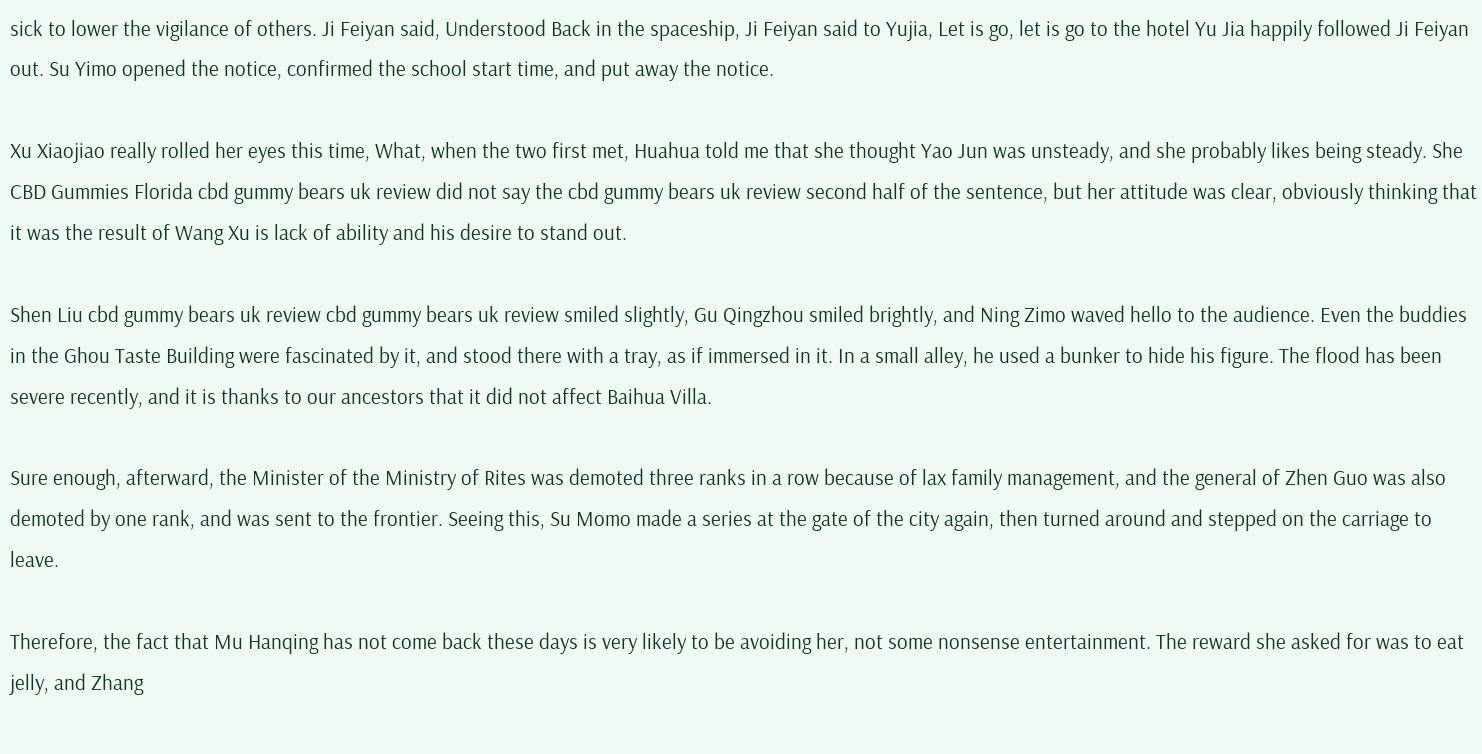sick to lower the vigilance of others. Ji Feiyan said, Understood Back in the spaceship, Ji Feiyan said to Yujia, Let is go, let is go to the hotel Yu Jia happily followed Ji Feiyan out. Su Yimo opened the notice, confirmed the school start time, and put away the notice.

Xu Xiaojiao really rolled her eyes this time, What, when the two first met, Huahua told me that she thought Yao Jun was unsteady, and she probably likes being steady. She CBD Gummies Florida cbd gummy bears uk review did not say the cbd gummy bears uk review second half of the sentence, but her attitude was clear, obviously thinking that it was the result of Wang Xu is lack of ability and his desire to stand out.

Shen Liu cbd gummy bears uk review cbd gummy bears uk review smiled slightly, Gu Qingzhou smiled brightly, and Ning Zimo waved hello to the audience. Even the buddies in the Ghou Taste Building were fascinated by it, and stood there with a tray, as if immersed in it. In a small alley, he used a bunker to hide his figure. The flood has been severe recently, and it is thanks to our ancestors that it did not affect Baihua Villa.

Sure enough, afterward, the Minister of the Ministry of Rites was demoted three ranks in a row because of lax family management, and the general of Zhen Guo was also demoted by one rank, and was sent to the frontier. Seeing this, Su Momo made a series at the gate of the city again, then turned around and stepped on the carriage to leave.

Therefore, the fact that Mu Hanqing has not come back these days is very likely to be avoiding her, not some nonsense entertainment. The reward she asked for was to eat jelly, and Zhang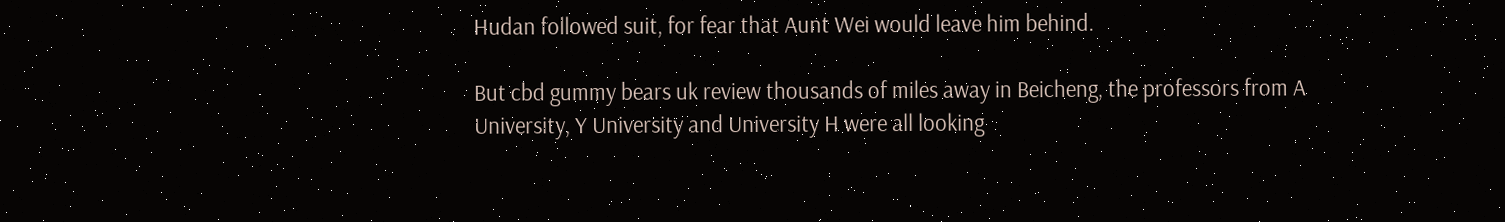Hudan followed suit, for fear that Aunt Wei would leave him behind.

But cbd gummy bears uk review thousands of miles away in Beicheng, the professors from A University, Y University and University H were all looking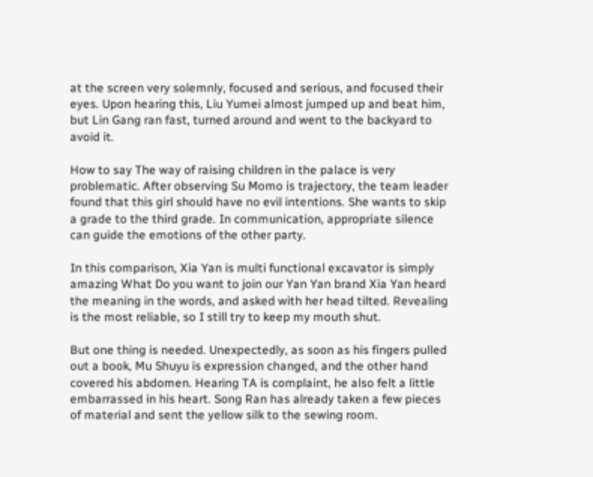at the screen very solemnly, focused and serious, and focused their eyes. Upon hearing this, Liu Yumei almost jumped up and beat him, but Lin Gang ran fast, turned around and went to the backyard to avoid it.

How to say The way of raising children in the palace is very problematic. After observing Su Momo is trajectory, the team leader found that this girl should have no evil intentions. She wants to skip a grade to the third grade. In communication, appropriate silence can guide the emotions of the other party.

In this comparison, Xia Yan is multi functional excavator is simply amazing What Do you want to join our Yan Yan brand Xia Yan heard the meaning in the words, and asked with her head tilted. Revealing is the most reliable, so I still try to keep my mouth shut.

But one thing is needed. Unexpectedly, as soon as his fingers pulled out a book, Mu Shuyu is expression changed, and the other hand covered his abdomen. Hearing TA is complaint, he also felt a little embarrassed in his heart. Song Ran has already taken a few pieces of material and sent the yellow silk to the sewing room.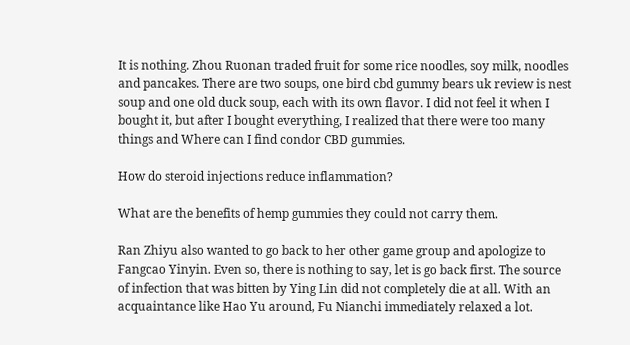It is nothing. Zhou Ruonan traded fruit for some rice noodles, soy milk, noodles and pancakes. There are two soups, one bird cbd gummy bears uk review is nest soup and one old duck soup, each with its own flavor. I did not feel it when I bought it, but after I bought everything, I realized that there were too many things and Where can I find condor CBD gummies.

How do steroid injections reduce inflammation?

What are the benefits of hemp gummies they could not carry them.

Ran Zhiyu also wanted to go back to her other game group and apologize to Fangcao Yinyin. Even so, there is nothing to say, let is go back first. The source of infection that was bitten by Ying Lin did not completely die at all. With an acquaintance like Hao Yu around, Fu Nianchi immediately relaxed a lot.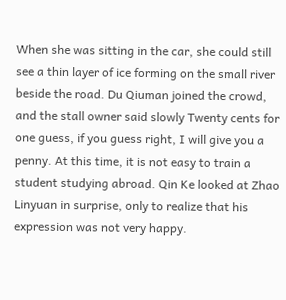When she was sitting in the car, she could still see a thin layer of ice forming on the small river beside the road. Du Qiuman joined the crowd, and the stall owner said slowly Twenty cents for one guess, if you guess right, I will give you a penny. At this time, it is not easy to train a student studying abroad. Qin Ke looked at Zhao Linyuan in surprise, only to realize that his expression was not very happy.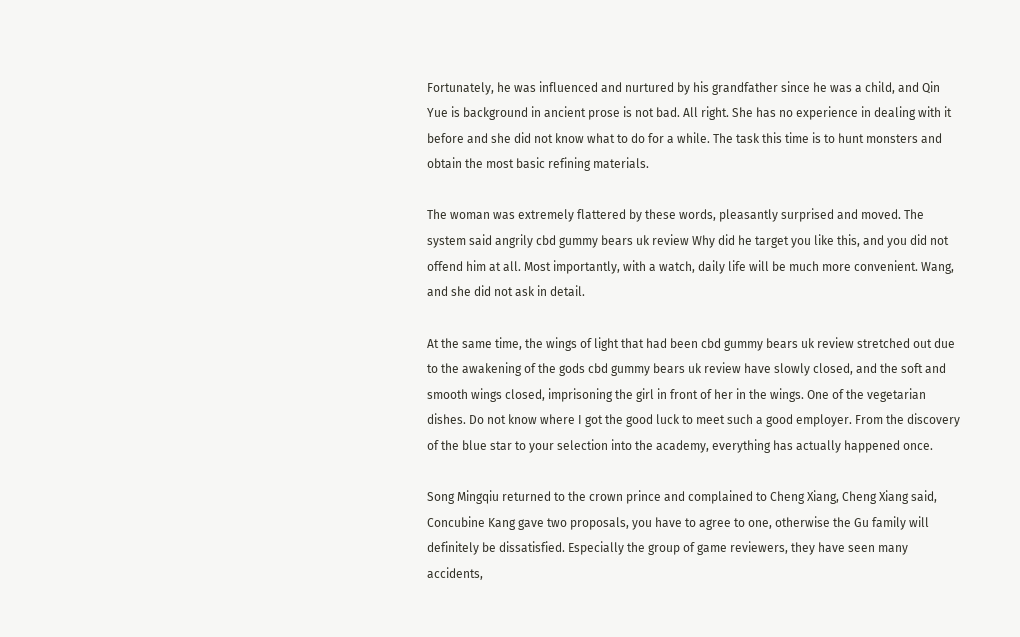Fortunately, he was influenced and nurtured by his grandfather since he was a child, and Qin Yue is background in ancient prose is not bad. All right. She has no experience in dealing with it before and she did not know what to do for a while. The task this time is to hunt monsters and obtain the most basic refining materials.

The woman was extremely flattered by these words, pleasantly surprised and moved. The system said angrily cbd gummy bears uk review Why did he target you like this, and you did not offend him at all. Most importantly, with a watch, daily life will be much more convenient. Wang, and she did not ask in detail.

At the same time, the wings of light that had been cbd gummy bears uk review stretched out due to the awakening of the gods cbd gummy bears uk review have slowly closed, and the soft and smooth wings closed, imprisoning the girl in front of her in the wings. One of the vegetarian dishes. Do not know where I got the good luck to meet such a good employer. From the discovery of the blue star to your selection into the academy, everything has actually happened once.

Song Mingqiu returned to the crown prince and complained to Cheng Xiang, Cheng Xiang said, Concubine Kang gave two proposals, you have to agree to one, otherwise the Gu family will definitely be dissatisfied. Especially the group of game reviewers, they have seen many accidents,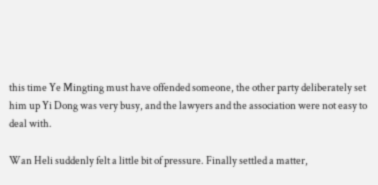this time Ye Mingting must have offended someone, the other party deliberately set him up Yi Dong was very busy, and the lawyers and the association were not easy to deal with.

Wan Heli suddenly felt a little bit of pressure. Finally settled a matter,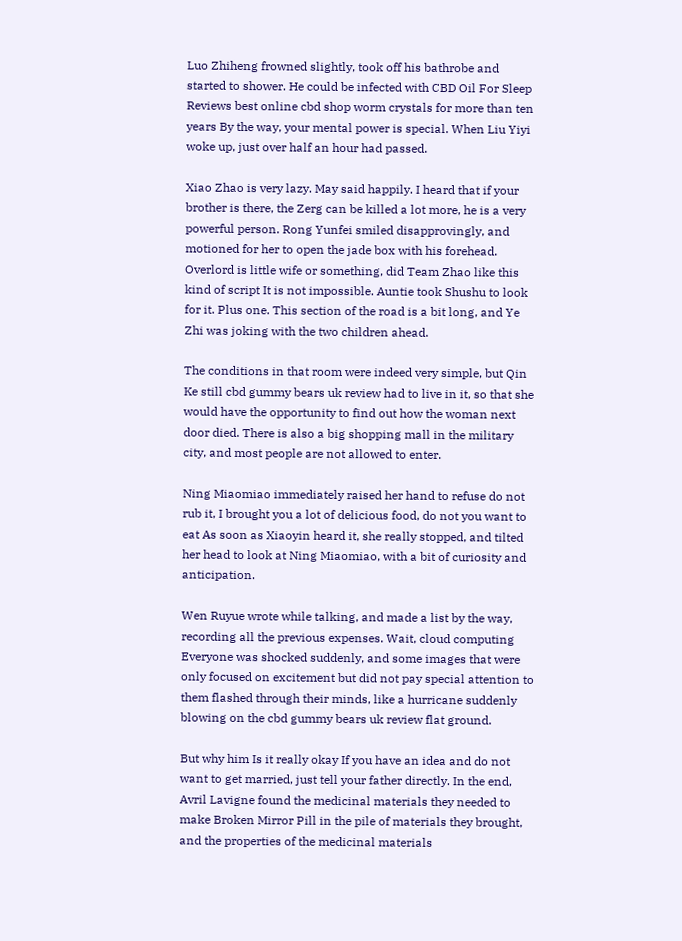Luo Zhiheng frowned slightly, took off his bathrobe and started to shower. He could be infected with CBD Oil For Sleep Reviews best online cbd shop worm crystals for more than ten years By the way, your mental power is special. When Liu Yiyi woke up, just over half an hour had passed.

Xiao Zhao is very lazy. May said happily. I heard that if your brother is there, the Zerg can be killed a lot more, he is a very powerful person. Rong Yunfei smiled disapprovingly, and motioned for her to open the jade box with his forehead. Overlord is little wife or something, did Team Zhao like this kind of script It is not impossible. Auntie took Shushu to look for it. Plus one. This section of the road is a bit long, and Ye Zhi was joking with the two children ahead.

The conditions in that room were indeed very simple, but Qin Ke still cbd gummy bears uk review had to live in it, so that she would have the opportunity to find out how the woman next door died. There is also a big shopping mall in the military city, and most people are not allowed to enter.

Ning Miaomiao immediately raised her hand to refuse do not rub it, I brought you a lot of delicious food, do not you want to eat As soon as Xiaoyin heard it, she really stopped, and tilted her head to look at Ning Miaomiao, with a bit of curiosity and anticipation.

Wen Ruyue wrote while talking, and made a list by the way, recording all the previous expenses. Wait, cloud computing Everyone was shocked suddenly, and some images that were only focused on excitement but did not pay special attention to them flashed through their minds, like a hurricane suddenly blowing on the cbd gummy bears uk review flat ground.

But why him Is it really okay If you have an idea and do not want to get married, just tell your father directly. In the end, Avril Lavigne found the medicinal materials they needed to make Broken Mirror Pill in the pile of materials they brought, and the properties of the medicinal materials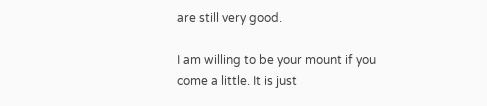are still very good.

I am willing to be your mount if you come a little. It is just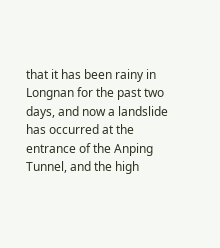that it has been rainy in Longnan for the past two days, and now a landslide has occurred at the entrance of the Anping Tunnel, and the high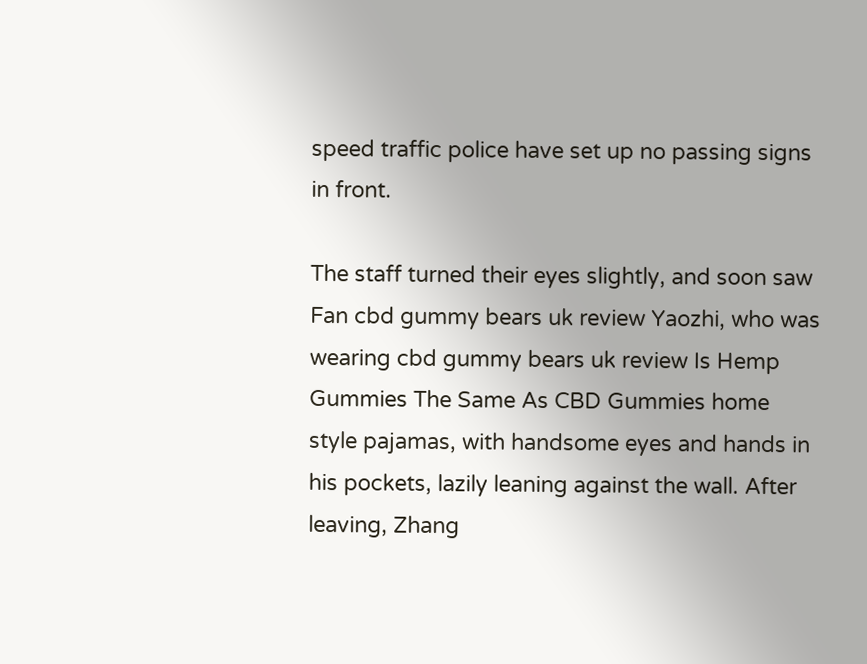speed traffic police have set up no passing signs in front.

The staff turned their eyes slightly, and soon saw Fan cbd gummy bears uk review Yaozhi, who was wearing cbd gummy bears uk review Is Hemp Gummies The Same As CBD Gummies home style pajamas, with handsome eyes and hands in his pockets, lazily leaning against the wall. After leaving, Zhang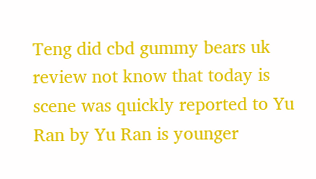Teng did cbd gummy bears uk review not know that today is scene was quickly reported to Yu Ran by Yu Ran is younger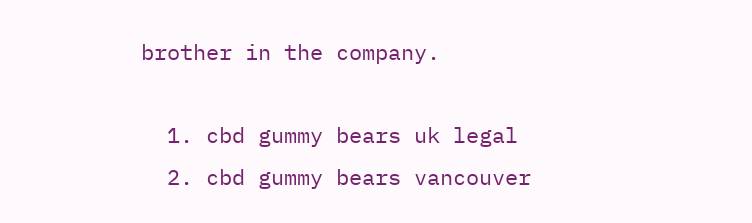brother in the company.

  1. cbd gummy bears uk legal
  2. cbd gummy bears vancouver